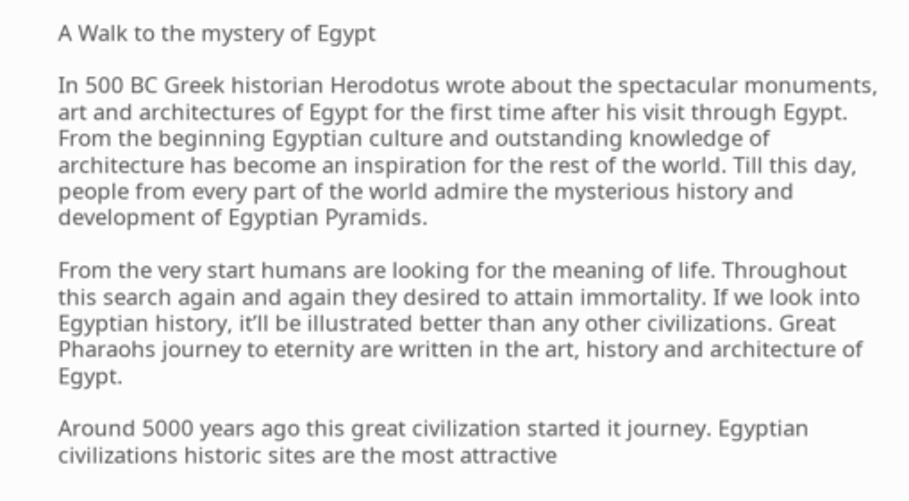A Walk to the mystery of Egypt

In 500 BC Greek historian Herodotus wrote about the spectacular monuments, art and architectures of Egypt for the first time after his visit through Egypt. From the beginning Egyptian culture and outstanding knowledge of architecture has become an inspiration for the rest of the world. Till this day, people from every part of the world admire the mysterious history and development of Egyptian Pyramids.

From the very start humans are looking for the meaning of life. Throughout this search again and again they desired to attain immortality. If we look into Egyptian history, it’ll be illustrated better than any other civilizations. Great Pharaohs journey to eternity are written in the art, history and architecture of Egypt.

Around 5000 years ago this great civilization started it journey. Egyptian civilizations historic sites are the most attractive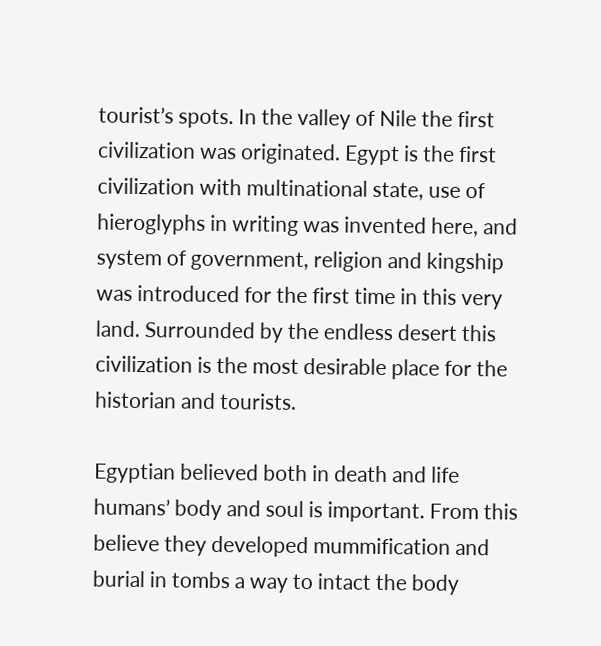tourist’s spots. In the valley of Nile the first civilization was originated. Egypt is the first civilization with multinational state, use of hieroglyphs in writing was invented here, and system of government, religion and kingship was introduced for the first time in this very land. Surrounded by the endless desert this civilization is the most desirable place for the historian and tourists.

Egyptian believed both in death and life humans’ body and soul is important. From this believe they developed mummification and burial in tombs a way to intact the body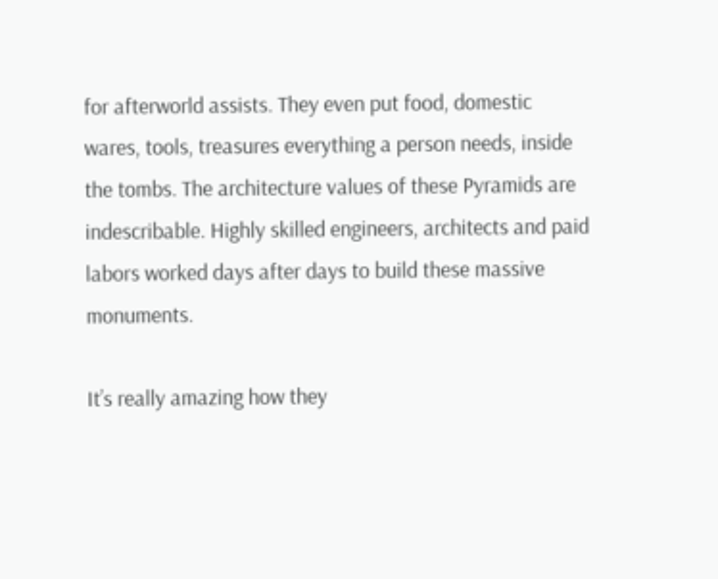for afterworld assists. They even put food, domestic wares, tools, treasures everything a person needs, inside the tombs. The architecture values of these Pyramids are indescribable. Highly skilled engineers, architects and paid labors worked days after days to build these massive monuments.

It’s really amazing how they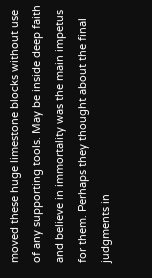moved these huge limestone blocks without use of any supporting tools. May be inside deep faith and believe in immortality was the main impetus for them. Perhaps they thought about the final judgments in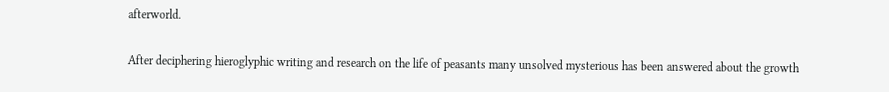afterworld.

After deciphering hieroglyphic writing and research on the life of peasants many unsolved mysterious has been answered about the growth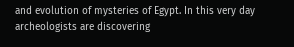and evolution of mysteries of Egypt. In this very day archeologists are discovering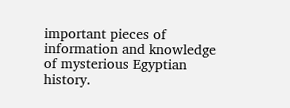important pieces of information and knowledge of mysterious Egyptian history.